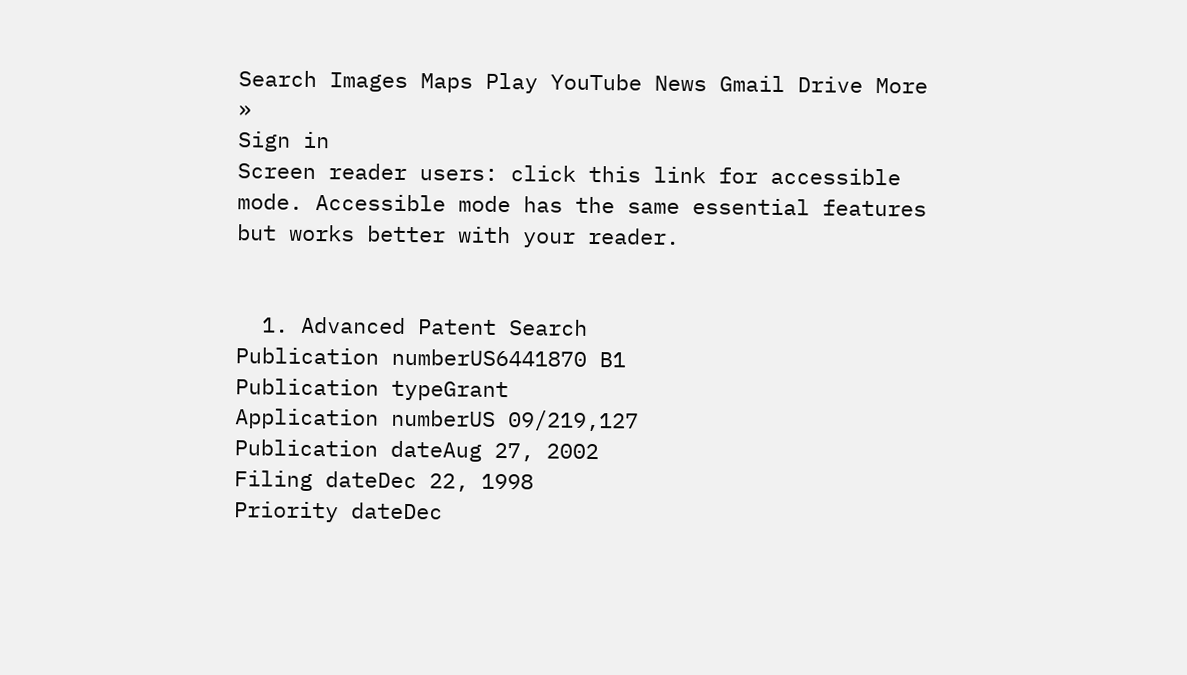Search Images Maps Play YouTube News Gmail Drive More »
Sign in
Screen reader users: click this link for accessible mode. Accessible mode has the same essential features but works better with your reader.


  1. Advanced Patent Search
Publication numberUS6441870 B1
Publication typeGrant
Application numberUS 09/219,127
Publication dateAug 27, 2002
Filing dateDec 22, 1998
Priority dateDec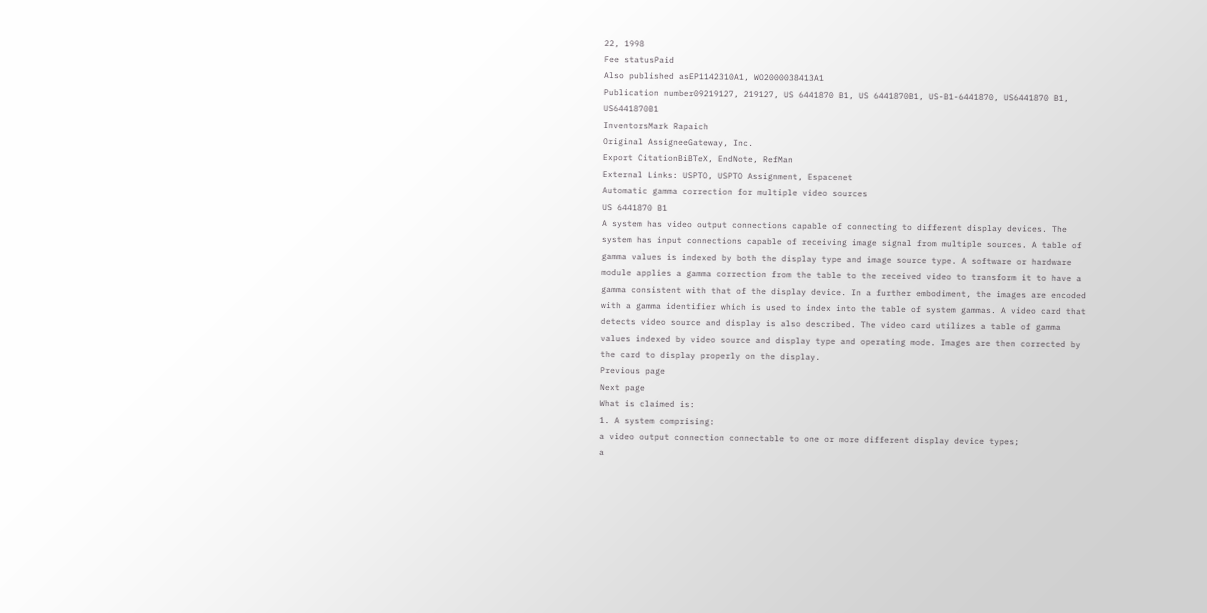22, 1998
Fee statusPaid
Also published asEP1142310A1, WO2000038413A1
Publication number09219127, 219127, US 6441870 B1, US 6441870B1, US-B1-6441870, US6441870 B1, US6441870B1
InventorsMark Rapaich
Original AssigneeGateway, Inc.
Export CitationBiBTeX, EndNote, RefMan
External Links: USPTO, USPTO Assignment, Espacenet
Automatic gamma correction for multiple video sources
US 6441870 B1
A system has video output connections capable of connecting to different display devices. The system has input connections capable of receiving image signal from multiple sources. A table of gamma values is indexed by both the display type and image source type. A software or hardware module applies a gamma correction from the table to the received video to transform it to have a gamma consistent with that of the display device. In a further embodiment, the images are encoded with a gamma identifier which is used to index into the table of system gammas. A video card that detects video source and display is also described. The video card utilizes a table of gamma values indexed by video source and display type and operating mode. Images are then corrected by the card to display properly on the display.
Previous page
Next page
What is claimed is:
1. A system comprising:
a video output connection connectable to one or more different display device types;
a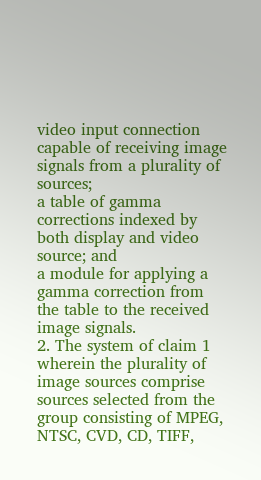video input connection capable of receiving image signals from a plurality of sources;
a table of gamma corrections indexed by both display and video source; and
a module for applying a gamma correction from the table to the received image signals.
2. The system of claim 1 wherein the plurality of image sources comprise sources selected from the group consisting of MPEG, NTSC, CVD, CD, TIFF,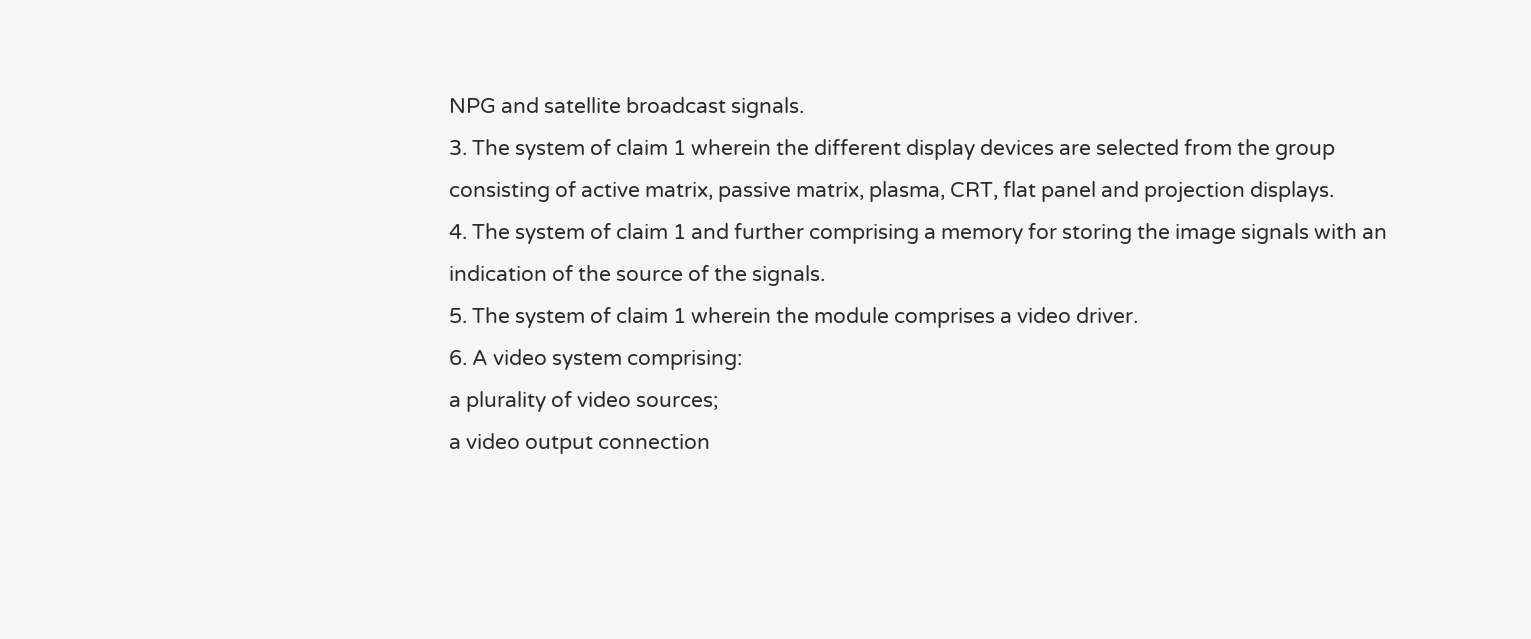NPG and satellite broadcast signals.
3. The system of claim 1 wherein the different display devices are selected from the group consisting of active matrix, passive matrix, plasma, CRT, flat panel and projection displays.
4. The system of claim 1 and further comprising a memory for storing the image signals with an indication of the source of the signals.
5. The system of claim 1 wherein the module comprises a video driver.
6. A video system comprising:
a plurality of video sources;
a video output connection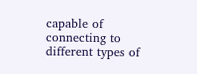capable of connecting to different types of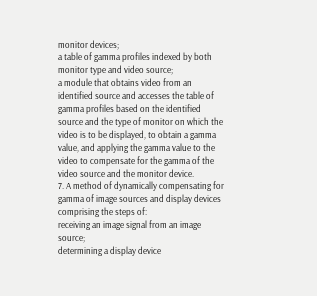monitor devices;
a table of gamma profiles indexed by both monitor type and video source;
a module that obtains video from an identified source and accesses the table of gamma profiles based on the identified source and the type of monitor on which the video is to be displayed, to obtain a gamma value, and applying the gamma value to the video to compensate for the gamma of the video source and the monitor device.
7. A method of dynamically compensating for gamma of image sources and display devices comprising the steps of:
receiving an image signal from an image source;
determining a display device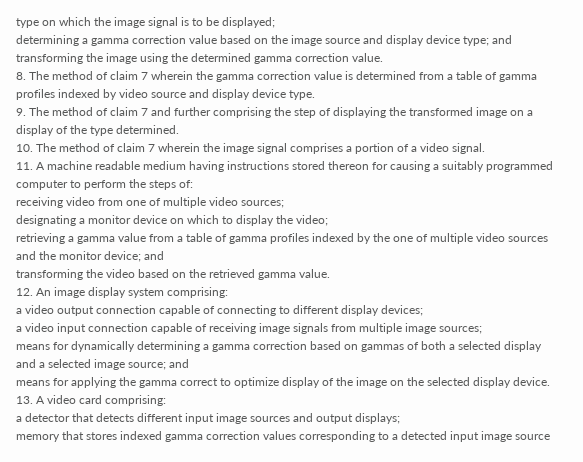type on which the image signal is to be displayed;
determining a gamma correction value based on the image source and display device type; and
transforming the image using the determined gamma correction value.
8. The method of claim 7 wherein the gamma correction value is determined from a table of gamma profiles indexed by video source and display device type.
9. The method of claim 7 and further comprising the step of displaying the transformed image on a display of the type determined.
10. The method of claim 7 wherein the image signal comprises a portion of a video signal.
11. A machine readable medium having instructions stored thereon for causing a suitably programmed computer to perform the steps of:
receiving video from one of multiple video sources;
designating a monitor device on which to display the video;
retrieving a gamma value from a table of gamma profiles indexed by the one of multiple video sources and the monitor device; and
transforming the video based on the retrieved gamma value.
12. An image display system comprising:
a video output connection capable of connecting to different display devices;
a video input connection capable of receiving image signals from multiple image sources;
means for dynamically determining a gamma correction based on gammas of both a selected display and a selected image source; and
means for applying the gamma correct to optimize display of the image on the selected display device.
13. A video card comprising:
a detector that detects different input image sources and output displays;
memory that stores indexed gamma correction values corresponding to a detected input image source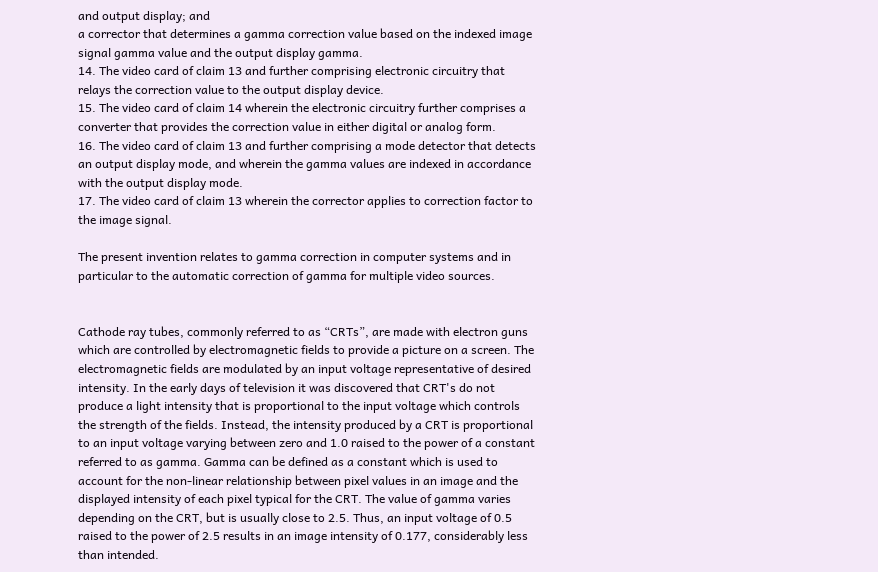and output display; and
a corrector that determines a gamma correction value based on the indexed image signal gamma value and the output display gamma.
14. The video card of claim 13 and further comprising electronic circuitry that relays the correction value to the output display device.
15. The video card of claim 14 wherein the electronic circuitry further comprises a converter that provides the correction value in either digital or analog form.
16. The video card of claim 13 and further comprising a mode detector that detects an output display mode, and wherein the gamma values are indexed in accordance with the output display mode.
17. The video card of claim 13 wherein the corrector applies to correction factor to the image signal.

The present invention relates to gamma correction in computer systems and in particular to the automatic correction of gamma for multiple video sources.


Cathode ray tubes, commonly referred to as “CRTs”, are made with electron guns which are controlled by electromagnetic fields to provide a picture on a screen. The electromagnetic fields are modulated by an input voltage representative of desired intensity. In the early days of television it was discovered that CRT's do not produce a light intensity that is proportional to the input voltage which controls the strength of the fields. Instead, the intensity produced by a CRT is proportional to an input voltage varying between zero and 1.0 raised to the power of a constant referred to as gamma. Gamma can be defined as a constant which is used to account for the non-linear relationship between pixel values in an image and the displayed intensity of each pixel typical for the CRT. The value of gamma varies depending on the CRT, but is usually close to 2.5. Thus, an input voltage of 0.5 raised to the power of 2.5 results in an image intensity of 0.177, considerably less than intended.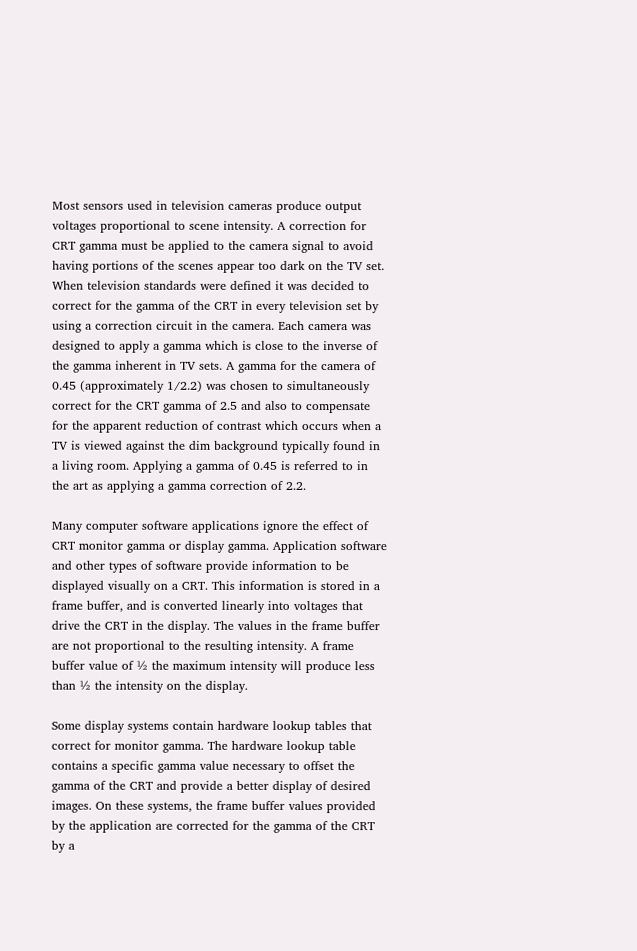Most sensors used in television cameras produce output voltages proportional to scene intensity. A correction for CRT gamma must be applied to the camera signal to avoid having portions of the scenes appear too dark on the TV set. When television standards were defined it was decided to correct for the gamma of the CRT in every television set by using a correction circuit in the camera. Each camera was designed to apply a gamma which is close to the inverse of the gamma inherent in TV sets. A gamma for the camera of 0.45 (approximately 1/2.2) was chosen to simultaneously correct for the CRT gamma of 2.5 and also to compensate for the apparent reduction of contrast which occurs when a TV is viewed against the dim background typically found in a living room. Applying a gamma of 0.45 is referred to in the art as applying a gamma correction of 2.2.

Many computer software applications ignore the effect of CRT monitor gamma or display gamma. Application software and other types of software provide information to be displayed visually on a CRT. This information is stored in a frame buffer, and is converted linearly into voltages that drive the CRT in the display. The values in the frame buffer are not proportional to the resulting intensity. A frame buffer value of ½ the maximum intensity will produce less than ½ the intensity on the display.

Some display systems contain hardware lookup tables that correct for monitor gamma. The hardware lookup table contains a specific gamma value necessary to offset the gamma of the CRT and provide a better display of desired images. On these systems, the frame buffer values provided by the application are corrected for the gamma of the CRT by a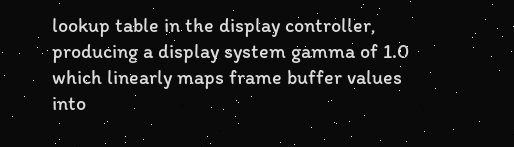lookup table in the display controller, producing a display system gamma of 1.0 which linearly maps frame buffer values into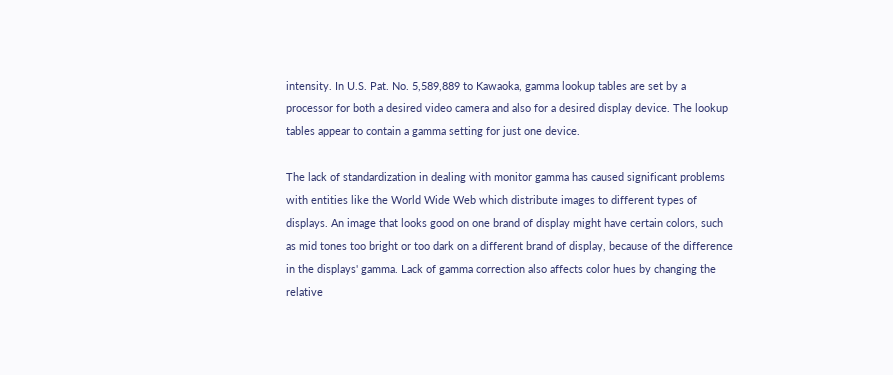intensity. In U.S. Pat. No. 5,589,889 to Kawaoka, gamma lookup tables are set by a processor for both a desired video camera and also for a desired display device. The lookup tables appear to contain a gamma setting for just one device.

The lack of standardization in dealing with monitor gamma has caused significant problems with entities like the World Wide Web which distribute images to different types of displays. An image that looks good on one brand of display might have certain colors, such as mid tones too bright or too dark on a different brand of display, because of the difference in the displays' gamma. Lack of gamma correction also affects color hues by changing the relative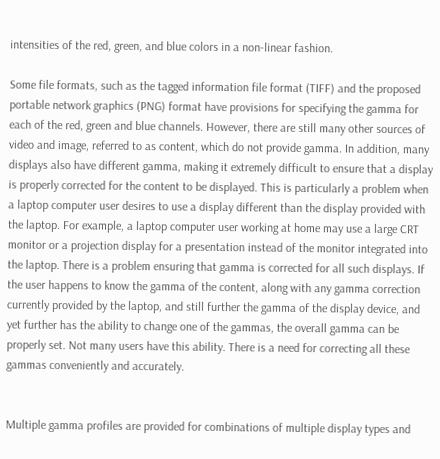intensities of the red, green, and blue colors in a non-linear fashion.

Some file formats, such as the tagged information file format (TIFF) and the proposed portable network graphics (PNG) format have provisions for specifying the gamma for each of the red, green and blue channels. However, there are still many other sources of video and image, referred to as content, which do not provide gamma. In addition, many displays also have different gamma, making it extremely difficult to ensure that a display is properly corrected for the content to be displayed. This is particularly a problem when a laptop computer user desires to use a display different than the display provided with the laptop. For example, a laptop computer user working at home may use a large CRT monitor or a projection display for a presentation instead of the monitor integrated into the laptop. There is a problem ensuring that gamma is corrected for all such displays. If the user happens to know the gamma of the content, along with any gamma correction currently provided by the laptop, and still further the gamma of the display device, and yet further has the ability to change one of the gammas, the overall gamma can be properly set. Not many users have this ability. There is a need for correcting all these gammas conveniently and accurately.


Multiple gamma profiles are provided for combinations of multiple display types and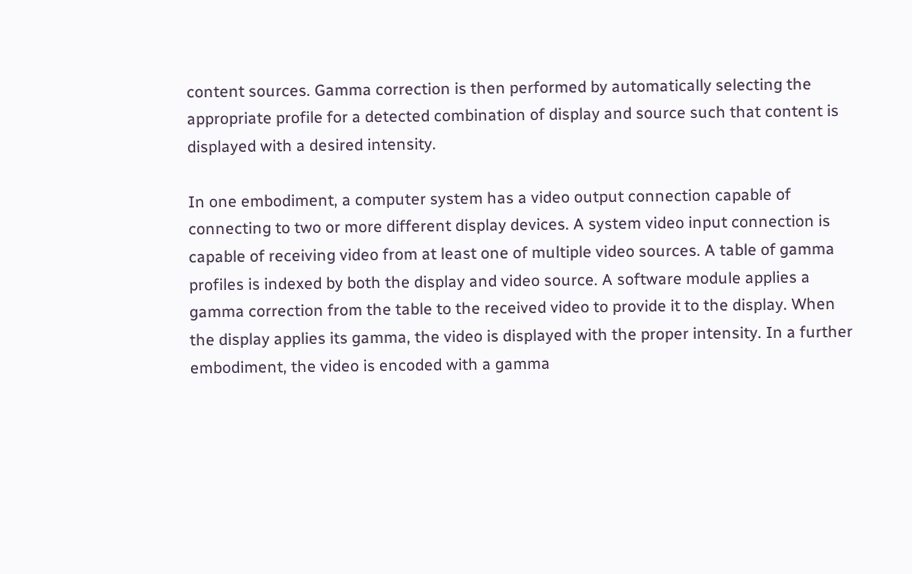content sources. Gamma correction is then performed by automatically selecting the appropriate profile for a detected combination of display and source such that content is displayed with a desired intensity.

In one embodiment, a computer system has a video output connection capable of connecting to two or more different display devices. A system video input connection is capable of receiving video from at least one of multiple video sources. A table of gamma profiles is indexed by both the display and video source. A software module applies a gamma correction from the table to the received video to provide it to the display. When the display applies its gamma, the video is displayed with the proper intensity. In a further embodiment, the video is encoded with a gamma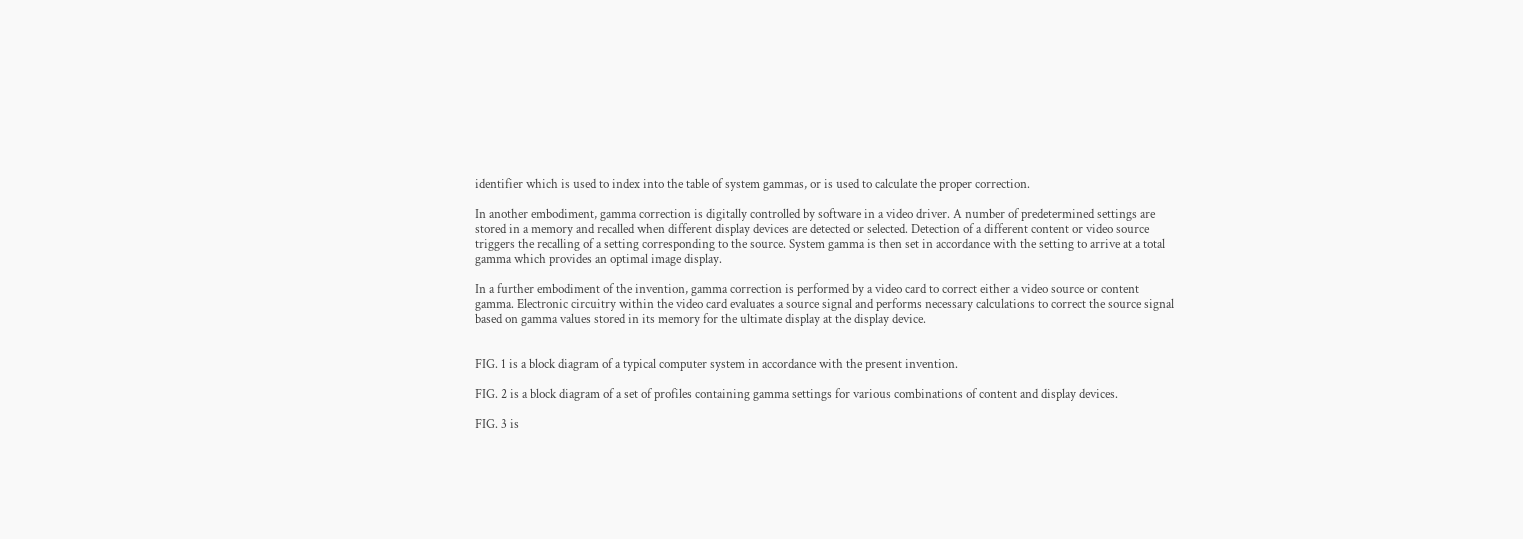identifier which is used to index into the table of system gammas, or is used to calculate the proper correction.

In another embodiment, gamma correction is digitally controlled by software in a video driver. A number of predetermined settings are stored in a memory and recalled when different display devices are detected or selected. Detection of a different content or video source triggers the recalling of a setting corresponding to the source. System gamma is then set in accordance with the setting to arrive at a total gamma which provides an optimal image display.

In a further embodiment of the invention, gamma correction is performed by a video card to correct either a video source or content gamma. Electronic circuitry within the video card evaluates a source signal and performs necessary calculations to correct the source signal based on gamma values stored in its memory for the ultimate display at the display device.


FIG. 1 is a block diagram of a typical computer system in accordance with the present invention.

FIG. 2 is a block diagram of a set of profiles containing gamma settings for various combinations of content and display devices.

FIG. 3 is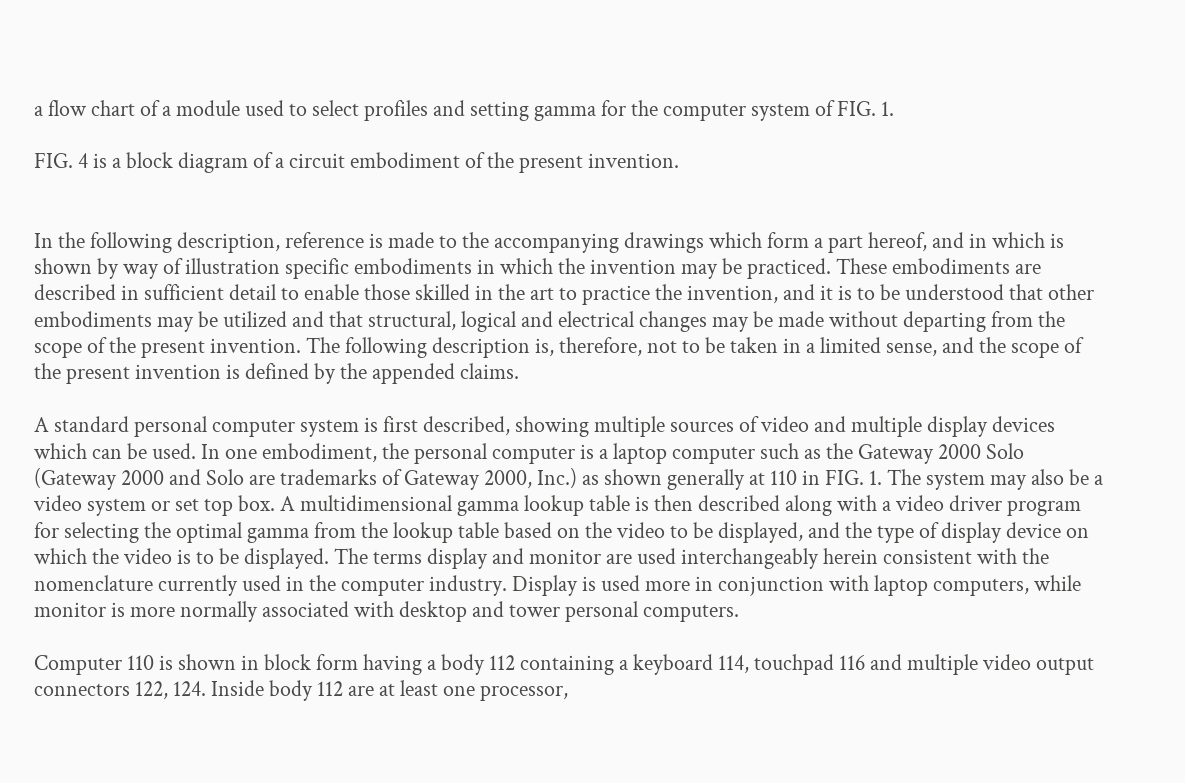a flow chart of a module used to select profiles and setting gamma for the computer system of FIG. 1.

FIG. 4 is a block diagram of a circuit embodiment of the present invention.


In the following description, reference is made to the accompanying drawings which form a part hereof, and in which is shown by way of illustration specific embodiments in which the invention may be practiced. These embodiments are described in sufficient detail to enable those skilled in the art to practice the invention, and it is to be understood that other embodiments may be utilized and that structural, logical and electrical changes may be made without departing from the scope of the present invention. The following description is, therefore, not to be taken in a limited sense, and the scope of the present invention is defined by the appended claims.

A standard personal computer system is first described, showing multiple sources of video and multiple display devices which can be used. In one embodiment, the personal computer is a laptop computer such as the Gateway 2000 Solo (Gateway 2000 and Solo are trademarks of Gateway 2000, Inc.) as shown generally at 110 in FIG. 1. The system may also be a video system or set top box. A multidimensional gamma lookup table is then described along with a video driver program for selecting the optimal gamma from the lookup table based on the video to be displayed, and the type of display device on which the video is to be displayed. The terms display and monitor are used interchangeably herein consistent with the nomenclature currently used in the computer industry. Display is used more in conjunction with laptop computers, while monitor is more normally associated with desktop and tower personal computers.

Computer 110 is shown in block form having a body 112 containing a keyboard 114, touchpad 116 and multiple video output connectors 122, 124. Inside body 112 are at least one processor,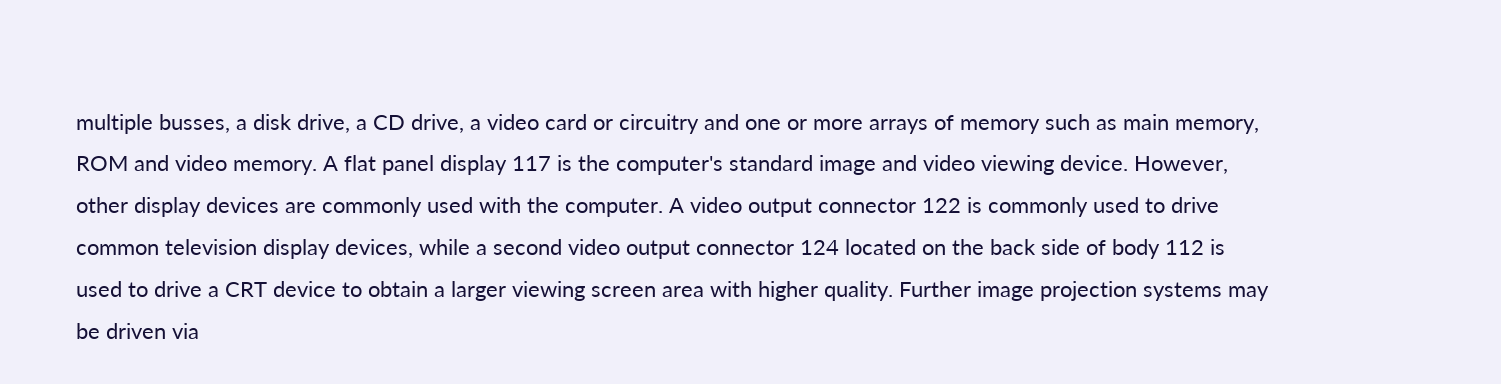multiple busses, a disk drive, a CD drive, a video card or circuitry and one or more arrays of memory such as main memory, ROM and video memory. A flat panel display 117 is the computer's standard image and video viewing device. However, other display devices are commonly used with the computer. A video output connector 122 is commonly used to drive common television display devices, while a second video output connector 124 located on the back side of body 112 is used to drive a CRT device to obtain a larger viewing screen area with higher quality. Further image projection systems may be driven via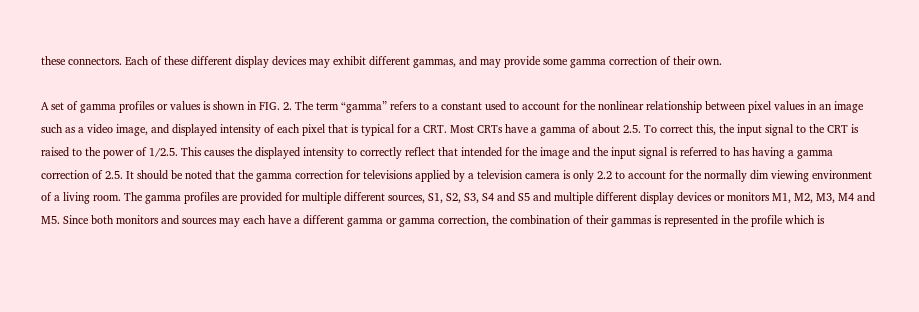these connectors. Each of these different display devices may exhibit different gammas, and may provide some gamma correction of their own.

A set of gamma profiles or values is shown in FIG. 2. The term “gamma” refers to a constant used to account for the nonlinear relationship between pixel values in an image such as a video image, and displayed intensity of each pixel that is typical for a CRT. Most CRTs have a gamma of about 2.5. To correct this, the input signal to the CRT is raised to the power of 1/2.5. This causes the displayed intensity to correctly reflect that intended for the image and the input signal is referred to has having a gamma correction of 2.5. It should be noted that the gamma correction for televisions applied by a television camera is only 2.2 to account for the normally dim viewing environment of a living room. The gamma profiles are provided for multiple different sources, S1, S2, S3, S4 and S5 and multiple different display devices or monitors M1, M2, M3, M4 and M5. Since both monitors and sources may each have a different gamma or gamma correction, the combination of their gammas is represented in the profile which is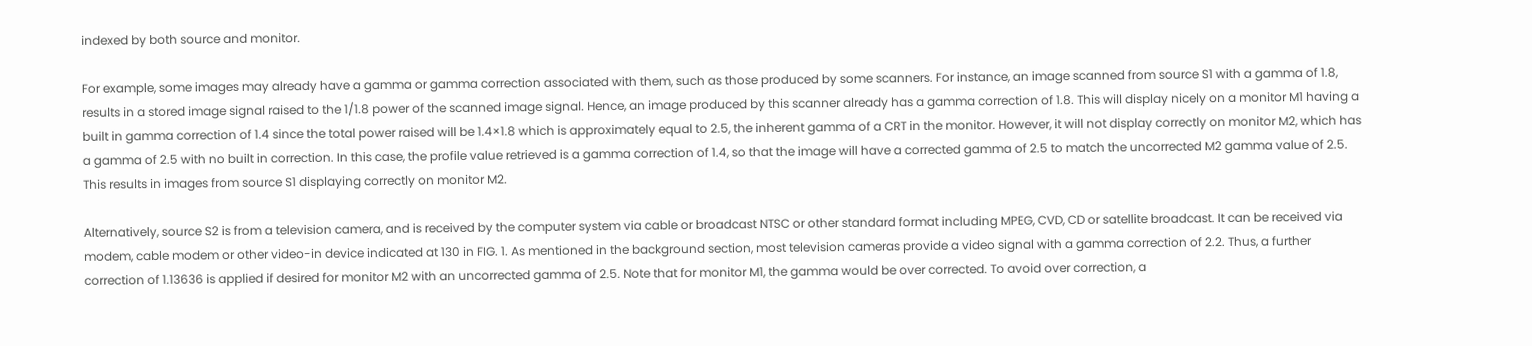indexed by both source and monitor.

For example, some images may already have a gamma or gamma correction associated with them, such as those produced by some scanners. For instance, an image scanned from source S1 with a gamma of 1.8, results in a stored image signal raised to the 1/1.8 power of the scanned image signal. Hence, an image produced by this scanner already has a gamma correction of 1.8. This will display nicely on a monitor M1 having a built in gamma correction of 1.4 since the total power raised will be 1.4×1.8 which is approximately equal to 2.5, the inherent gamma of a CRT in the monitor. However, it will not display correctly on monitor M2, which has a gamma of 2.5 with no built in correction. In this case, the profile value retrieved is a gamma correction of 1.4, so that the image will have a corrected gamma of 2.5 to match the uncorrected M2 gamma value of 2.5. This results in images from source S1 displaying correctly on monitor M2.

Alternatively, source S2 is from a television camera, and is received by the computer system via cable or broadcast NTSC or other standard format including MPEG, CVD, CD or satellite broadcast. It can be received via modem, cable modem or other video-in device indicated at 130 in FIG. 1. As mentioned in the background section, most television cameras provide a video signal with a gamma correction of 2.2. Thus, a further correction of 1.13636 is applied if desired for monitor M2 with an uncorrected gamma of 2.5. Note that for monitor M1, the gamma would be over corrected. To avoid over correction, a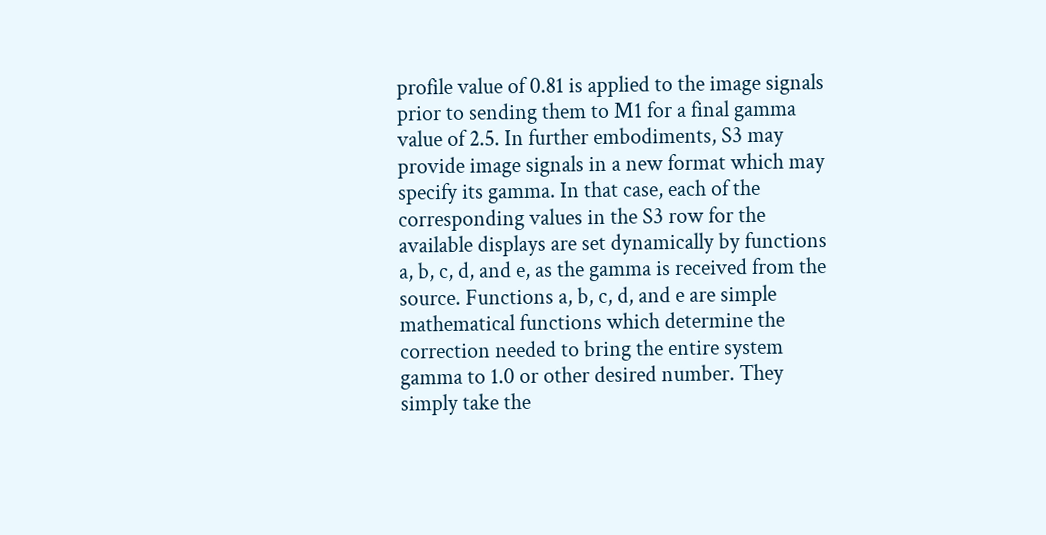profile value of 0.81 is applied to the image signals prior to sending them to M1 for a final gamma value of 2.5. In further embodiments, S3 may provide image signals in a new format which may specify its gamma. In that case, each of the corresponding values in the S3 row for the available displays are set dynamically by functions a, b, c, d, and e, as the gamma is received from the source. Functions a, b, c, d, and e are simple mathematical functions which determine the correction needed to bring the entire system gamma to 1.0 or other desired number. They simply take the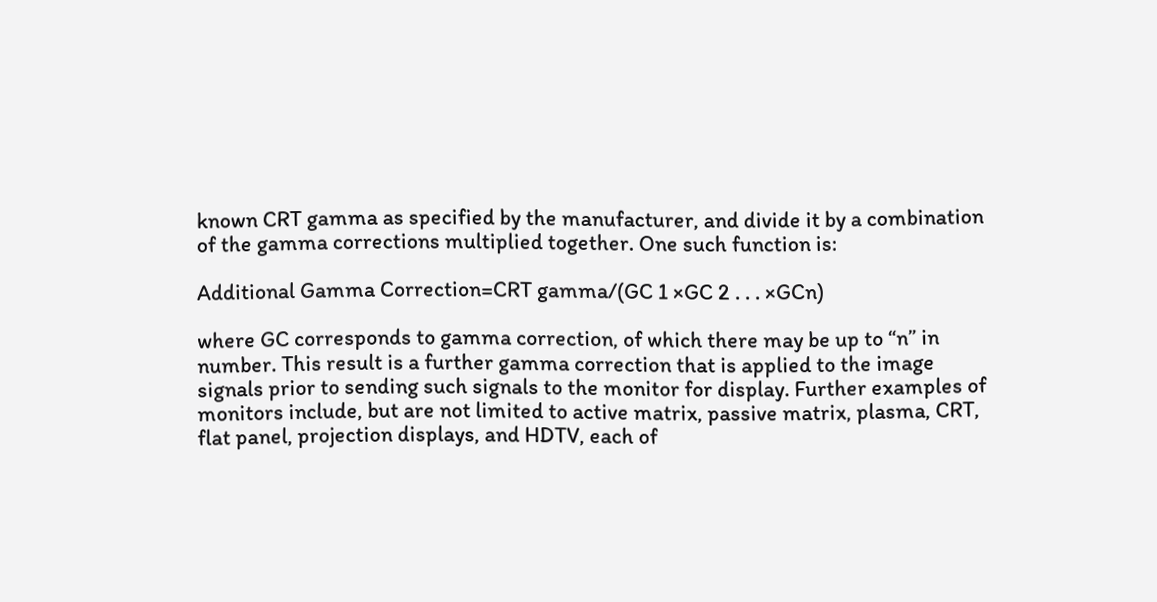known CRT gamma as specified by the manufacturer, and divide it by a combination of the gamma corrections multiplied together. One such function is:

Additional Gamma Correction=CRT gamma/(GC 1 ×GC 2 . . . ×GCn)

where GC corresponds to gamma correction, of which there may be up to “n” in number. This result is a further gamma correction that is applied to the image signals prior to sending such signals to the monitor for display. Further examples of monitors include, but are not limited to active matrix, passive matrix, plasma, CRT, flat panel, projection displays, and HDTV, each of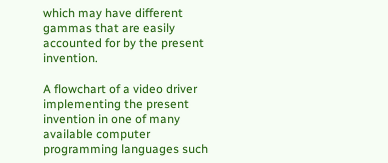which may have different gammas that are easily accounted for by the present invention.

A flowchart of a video driver implementing the present invention in one of many available computer programming languages such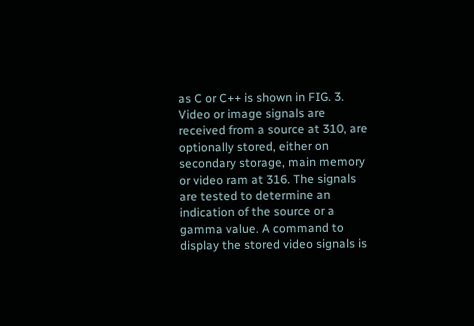as C or C++ is shown in FIG. 3. Video or image signals are received from a source at 310, are optionally stored, either on secondary storage, main memory or video ram at 316. The signals are tested to determine an indication of the source or a gamma value. A command to display the stored video signals is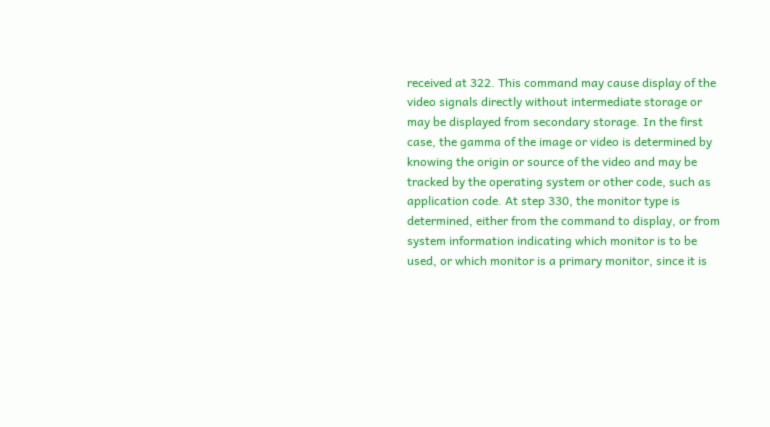received at 322. This command may cause display of the video signals directly without intermediate storage or may be displayed from secondary storage. In the first case, the gamma of the image or video is determined by knowing the origin or source of the video and may be tracked by the operating system or other code, such as application code. At step 330, the monitor type is determined, either from the command to display, or from system information indicating which monitor is to be used, or which monitor is a primary monitor, since it is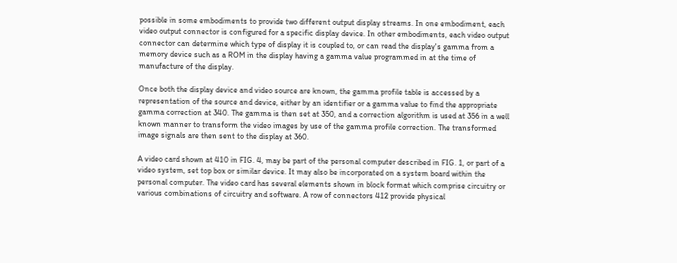possible in some embodiments to provide two different output display streams. In one embodiment, each video output connector is configured for a specific display device. In other embodiments, each video output connector can determine which type of display it is coupled to, or can read the display's gamma from a memory device such as a ROM in the display having a gamma value programmed in at the time of manufacture of the display.

Once both the display device and video source are known, the gamma profile table is accessed by a representation of the source and device, either by an identifier or a gamma value to find the appropriate gamma correction at 340. The gamma is then set at 350, and a correction algorithm is used at 356 in a well known manner to transform the video images by use of the gamma profile correction. The transformed image signals are then sent to the display at 360.

A video card shown at 410 in FIG. 4, may be part of the personal computer described in FIG. 1, or part of a video system, set top box or similar device. It may also be incorporated on a system board within the personal computer. The video card has several elements shown in block format which comprise circuitry or various combinations of circuitry and software. A row of connectors 412 provide physical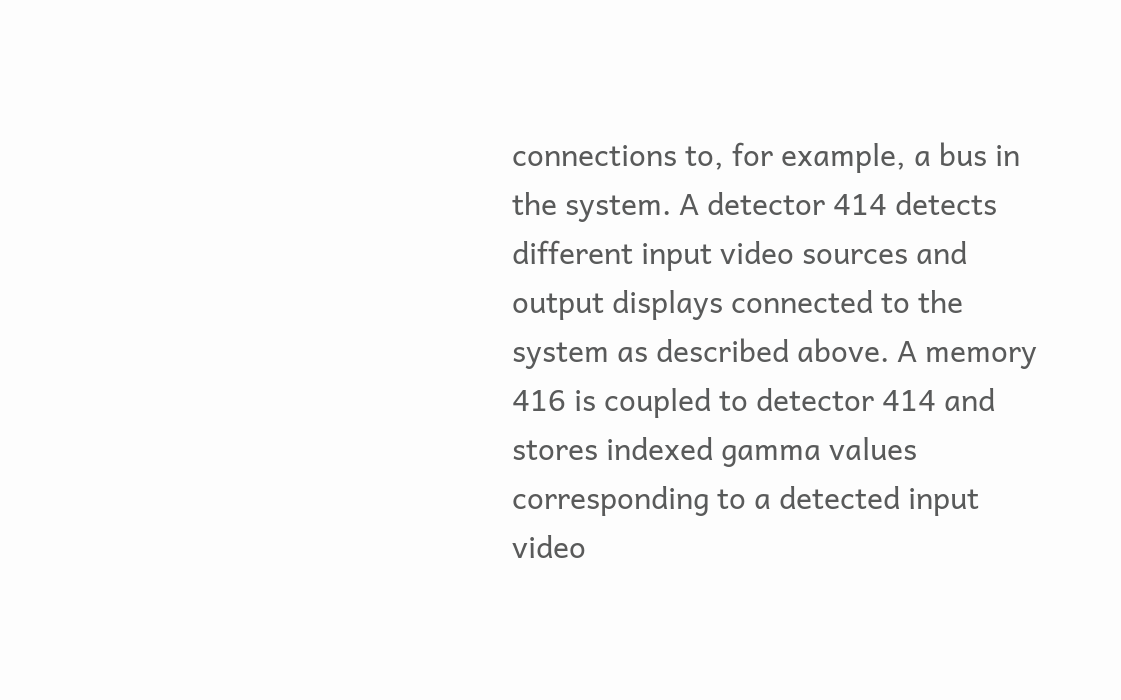connections to, for example, a bus in the system. A detector 414 detects different input video sources and output displays connected to the system as described above. A memory 416 is coupled to detector 414 and stores indexed gamma values corresponding to a detected input video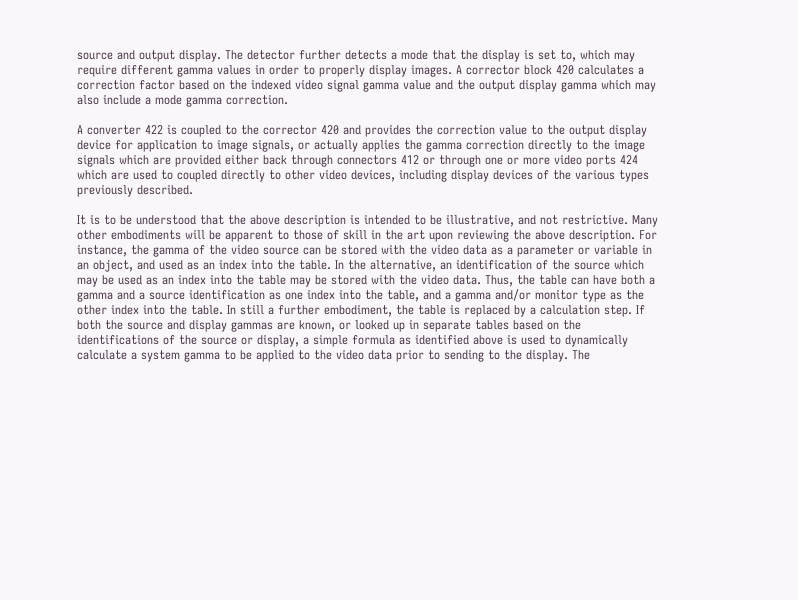source and output display. The detector further detects a mode that the display is set to, which may require different gamma values in order to properly display images. A corrector block 420 calculates a correction factor based on the indexed video signal gamma value and the output display gamma which may also include a mode gamma correction.

A converter 422 is coupled to the corrector 420 and provides the correction value to the output display device for application to image signals, or actually applies the gamma correction directly to the image signals which are provided either back through connectors 412 or through one or more video ports 424 which are used to coupled directly to other video devices, including display devices of the various types previously described.

It is to be understood that the above description is intended to be illustrative, and not restrictive. Many other embodiments will be apparent to those of skill in the art upon reviewing the above description. For instance, the gamma of the video source can be stored with the video data as a parameter or variable in an object, and used as an index into the table. In the alternative, an identification of the source which may be used as an index into the table may be stored with the video data. Thus, the table can have both a gamma and a source identification as one index into the table, and a gamma and/or monitor type as the other index into the table. In still a further embodiment, the table is replaced by a calculation step. If both the source and display gammas are known, or looked up in separate tables based on the identifications of the source or display, a simple formula as identified above is used to dynamically calculate a system gamma to be applied to the video data prior to sending to the display. The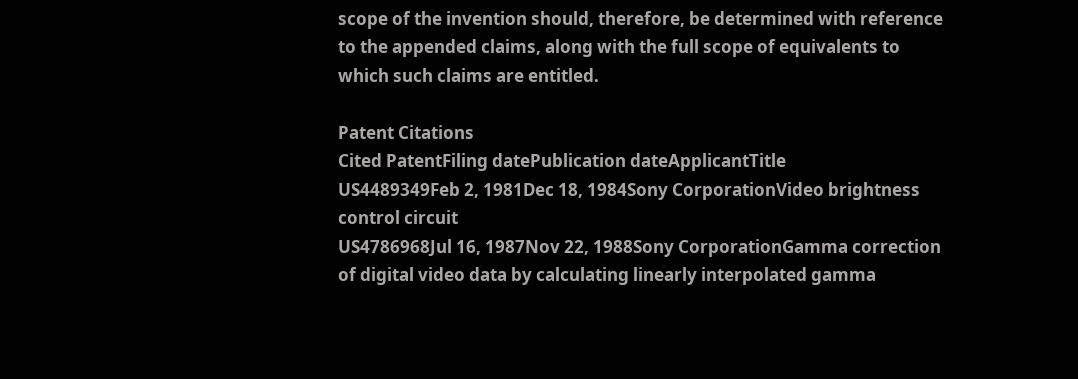scope of the invention should, therefore, be determined with reference to the appended claims, along with the full scope of equivalents to which such claims are entitled.

Patent Citations
Cited PatentFiling datePublication dateApplicantTitle
US4489349Feb 2, 1981Dec 18, 1984Sony CorporationVideo brightness control circuit
US4786968Jul 16, 1987Nov 22, 1988Sony CorporationGamma correction of digital video data by calculating linearly interpolated gamma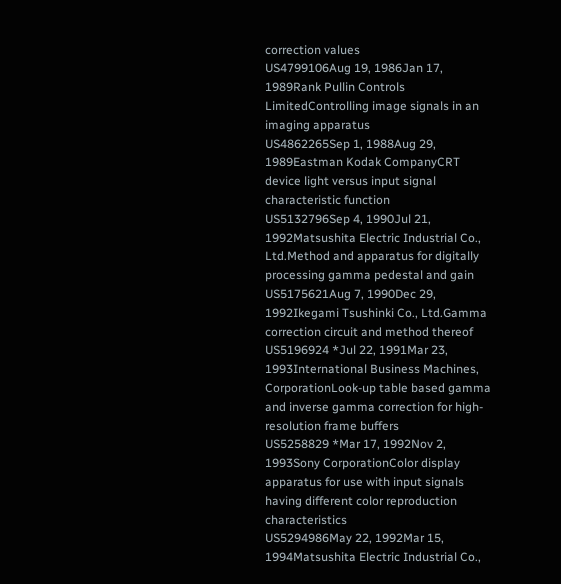correction values
US4799106Aug 19, 1986Jan 17, 1989Rank Pullin Controls LimitedControlling image signals in an imaging apparatus
US4862265Sep 1, 1988Aug 29, 1989Eastman Kodak CompanyCRT device light versus input signal characteristic function
US5132796Sep 4, 1990Jul 21, 1992Matsushita Electric Industrial Co., Ltd.Method and apparatus for digitally processing gamma pedestal and gain
US5175621Aug 7, 1990Dec 29, 1992Ikegami Tsushinki Co., Ltd.Gamma correction circuit and method thereof
US5196924 *Jul 22, 1991Mar 23, 1993International Business Machines, CorporationLook-up table based gamma and inverse gamma correction for high-resolution frame buffers
US5258829 *Mar 17, 1992Nov 2, 1993Sony CorporationColor display apparatus for use with input signals having different color reproduction characteristics
US5294986May 22, 1992Mar 15, 1994Matsushita Electric Industrial Co.,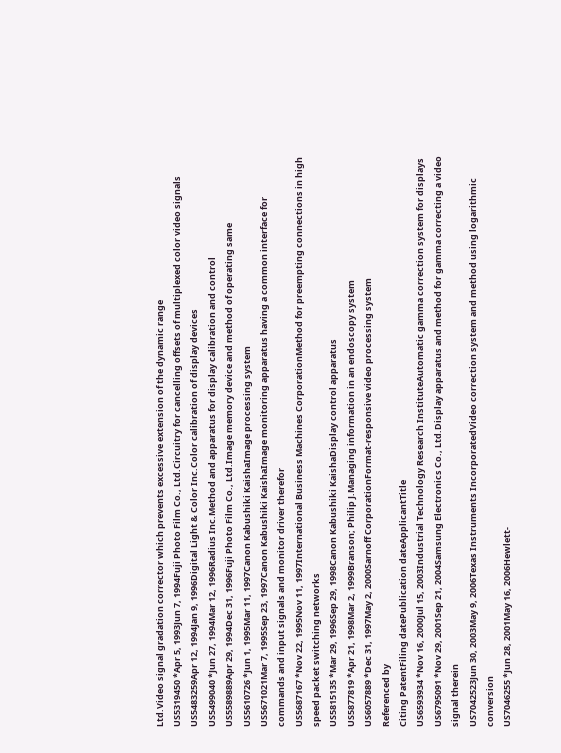Ltd.Video signal gradation corrector which prevents excessive extension of the dynamic range
US5319450 *Apr 5, 1993Jun 7, 1994Fuji Photo Film Co., Ltd.Circuitry for cancelling offsets of multiplexed color video signals
US5483259Apr 12, 1994Jan 9, 1996Digital Light & Color Inc.Color calibration of display devices
US5499040 *Jun 27, 1994Mar 12, 1996Radius Inc.Method and apparatus for display calibration and control
US5589889Apr 29, 1994Dec 31, 1996Fuji Photo Film Co., Ltd.Image memory device and method of operating same
US5610726 *Jun 1, 1995Mar 11, 1997Canon Kabushiki KaishaImage processing system
US5671021Mar 7, 1995Sep 23, 1997Canon Kabushiki KaishaImage monitoring apparatus having a common interface for commands and input signals and monitor driver therefor
US5687167 *Nov 22, 1995Nov 11, 1997International Business Machines CorporationMethod for preempting connections in high speed packet switching networks
US5815135 *Mar 29, 1996Sep 29, 1998Canon Kabushiki KaishaDisplay control apparatus
US5877819 *Apr 21, 1998Mar 2, 1999Branson; Philip J.Managing information in an endoscopy system
US6057889 *Dec 31, 1997May 2, 2000Sarnoff CorporationFormat-responsive video processing system
Referenced by
Citing PatentFiling datePublication dateApplicantTitle
US6593934 *Nov 16, 2000Jul 15, 2003Industrial Technology Research InstituteAutomatic gamma correction system for displays
US6795091 *Nov 29, 2001Sep 21, 2004Samsung Electronics Co., Ltd.Display apparatus and method for gamma correcting a video signal therein
US7042523Jun 30, 2003May 9, 2006Texas Instruments IncorporatedVideo correction system and method using logarithmic conversion
US7046255 *Jun 28, 2001May 16, 2006Hewlett-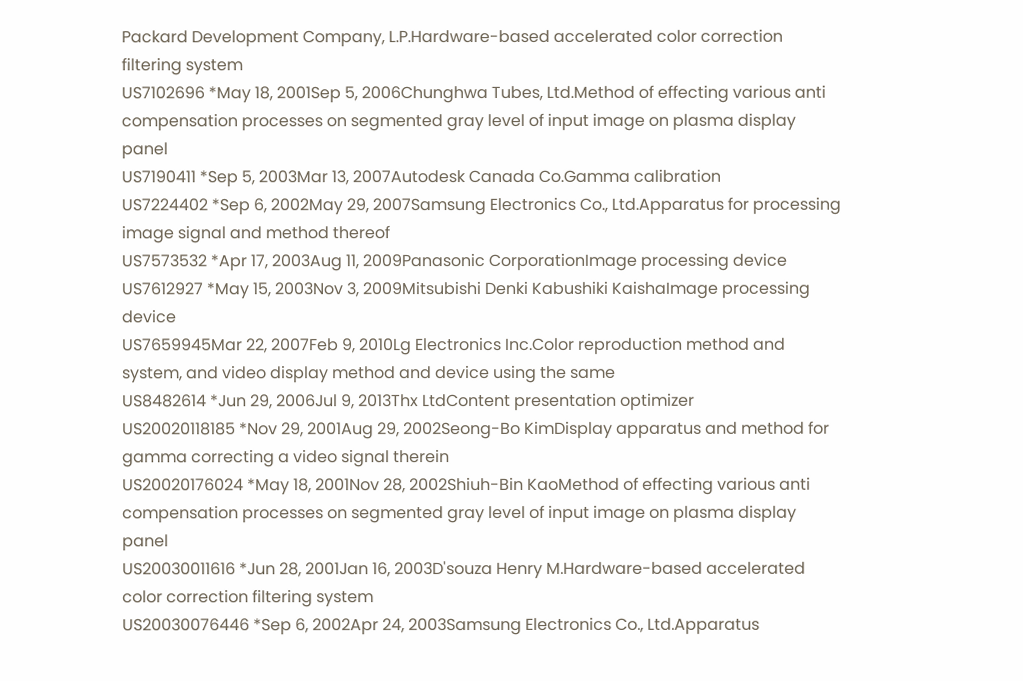Packard Development Company, L.P.Hardware-based accelerated color correction filtering system
US7102696 *May 18, 2001Sep 5, 2006Chunghwa Tubes, Ltd.Method of effecting various anti compensation processes on segmented gray level of input image on plasma display panel
US7190411 *Sep 5, 2003Mar 13, 2007Autodesk Canada Co.Gamma calibration
US7224402 *Sep 6, 2002May 29, 2007Samsung Electronics Co., Ltd.Apparatus for processing image signal and method thereof
US7573532 *Apr 17, 2003Aug 11, 2009Panasonic CorporationImage processing device
US7612927 *May 15, 2003Nov 3, 2009Mitsubishi Denki Kabushiki KaishaImage processing device
US7659945Mar 22, 2007Feb 9, 2010Lg Electronics Inc.Color reproduction method and system, and video display method and device using the same
US8482614 *Jun 29, 2006Jul 9, 2013Thx LtdContent presentation optimizer
US20020118185 *Nov 29, 2001Aug 29, 2002Seong-Bo KimDisplay apparatus and method for gamma correcting a video signal therein
US20020176024 *May 18, 2001Nov 28, 2002Shiuh-Bin KaoMethod of effecting various anti compensation processes on segmented gray level of input image on plasma display panel
US20030011616 *Jun 28, 2001Jan 16, 2003D'souza Henry M.Hardware-based accelerated color correction filtering system
US20030076446 *Sep 6, 2002Apr 24, 2003Samsung Electronics Co., Ltd.Apparatus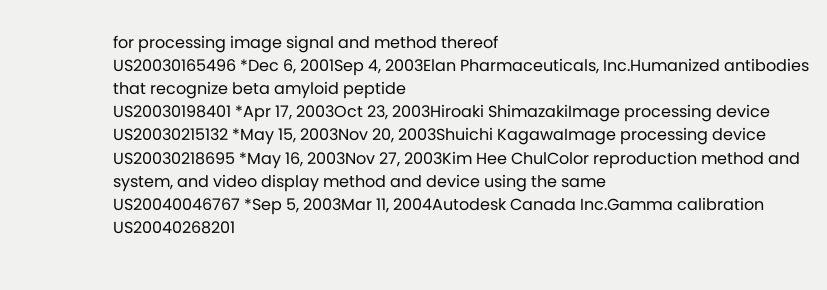for processing image signal and method thereof
US20030165496 *Dec 6, 2001Sep 4, 2003Elan Pharmaceuticals, Inc.Humanized antibodies that recognize beta amyloid peptide
US20030198401 *Apr 17, 2003Oct 23, 2003Hiroaki ShimazakiImage processing device
US20030215132 *May 15, 2003Nov 20, 2003Shuichi KagawaImage processing device
US20030218695 *May 16, 2003Nov 27, 2003Kim Hee ChulColor reproduction method and system, and video display method and device using the same
US20040046767 *Sep 5, 2003Mar 11, 2004Autodesk Canada Inc.Gamma calibration
US20040268201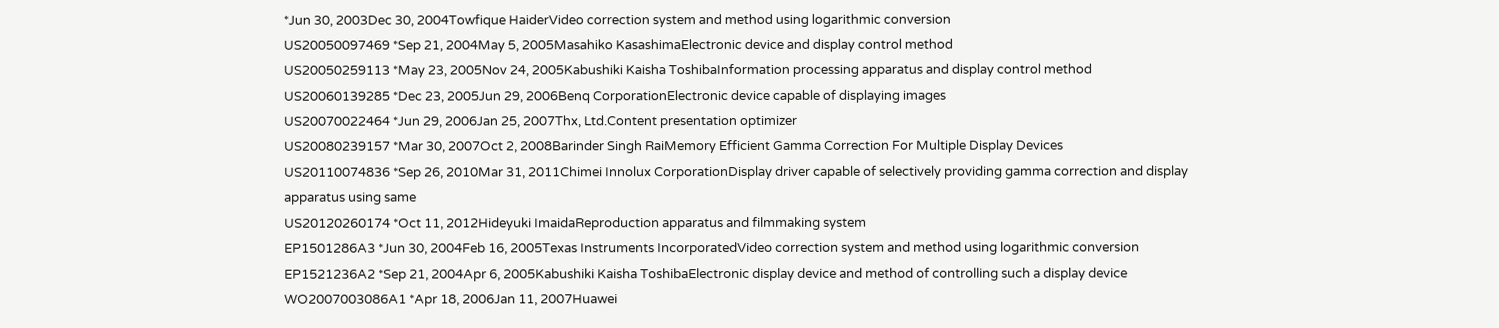*Jun 30, 2003Dec 30, 2004Towfique HaiderVideo correction system and method using logarithmic conversion
US20050097469 *Sep 21, 2004May 5, 2005Masahiko KasashimaElectronic device and display control method
US20050259113 *May 23, 2005Nov 24, 2005Kabushiki Kaisha ToshibaInformation processing apparatus and display control method
US20060139285 *Dec 23, 2005Jun 29, 2006Benq CorporationElectronic device capable of displaying images
US20070022464 *Jun 29, 2006Jan 25, 2007Thx, Ltd.Content presentation optimizer
US20080239157 *Mar 30, 2007Oct 2, 2008Barinder Singh RaiMemory Efficient Gamma Correction For Multiple Display Devices
US20110074836 *Sep 26, 2010Mar 31, 2011Chimei Innolux CorporationDisplay driver capable of selectively providing gamma correction and display apparatus using same
US20120260174 *Oct 11, 2012Hideyuki ImaidaReproduction apparatus and filmmaking system
EP1501286A3 *Jun 30, 2004Feb 16, 2005Texas Instruments IncorporatedVideo correction system and method using logarithmic conversion
EP1521236A2 *Sep 21, 2004Apr 6, 2005Kabushiki Kaisha ToshibaElectronic display device and method of controlling such a display device
WO2007003086A1 *Apr 18, 2006Jan 11, 2007Huawei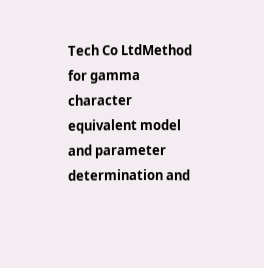Tech Co LtdMethod for gamma character equivalent model and parameter determination and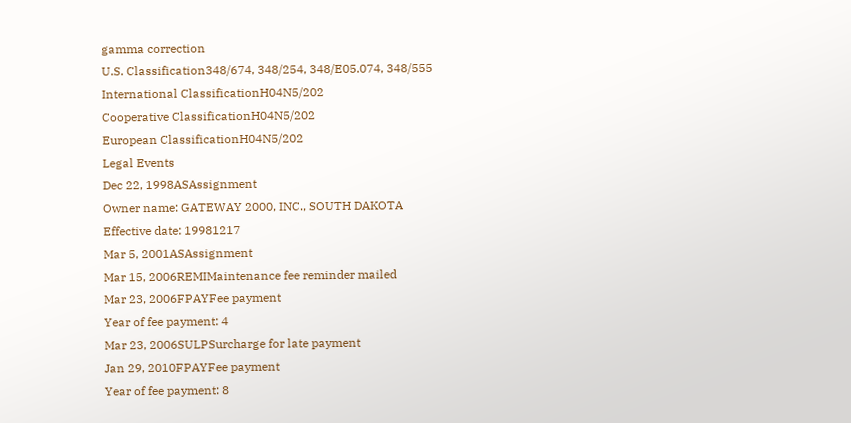gamma correction
U.S. Classification348/674, 348/254, 348/E05.074, 348/555
International ClassificationH04N5/202
Cooperative ClassificationH04N5/202
European ClassificationH04N5/202
Legal Events
Dec 22, 1998ASAssignment
Owner name: GATEWAY 2000, INC., SOUTH DAKOTA
Effective date: 19981217
Mar 5, 2001ASAssignment
Mar 15, 2006REMIMaintenance fee reminder mailed
Mar 23, 2006FPAYFee payment
Year of fee payment: 4
Mar 23, 2006SULPSurcharge for late payment
Jan 29, 2010FPAYFee payment
Year of fee payment: 8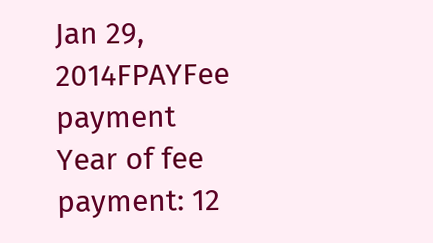Jan 29, 2014FPAYFee payment
Year of fee payment: 12